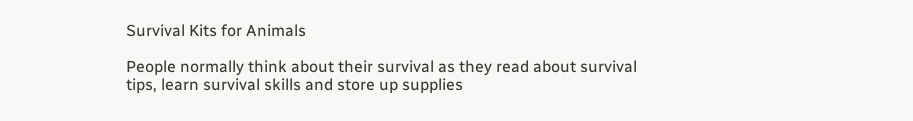Survival Kits for Animals

People normally think about their survival as they read about survival tips, learn survival skills and store up supplies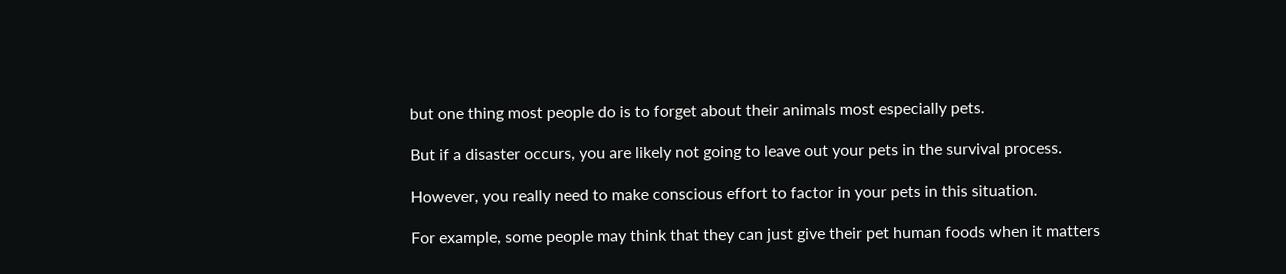but one thing most people do is to forget about their animals most especially pets.

But if a disaster occurs, you are likely not going to leave out your pets in the survival process.

However, you really need to make conscious effort to factor in your pets in this situation.

For example, some people may think that they can just give their pet human foods when it matters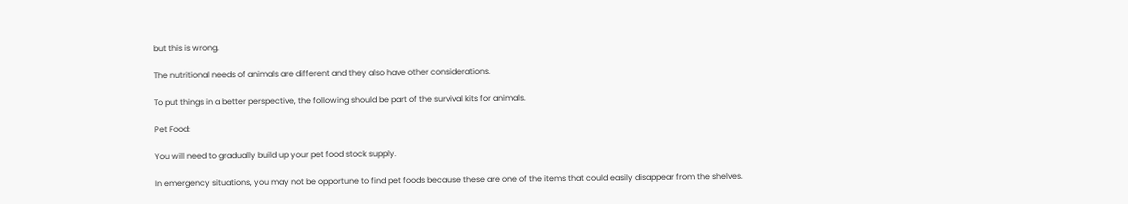but this is wrong.

The nutritional needs of animals are different and they also have other considerations.

To put things in a better perspective, the following should be part of the survival kits for animals.

Pet Food:

You will need to gradually build up your pet food stock supply.

In emergency situations, you may not be opportune to find pet foods because these are one of the items that could easily disappear from the shelves.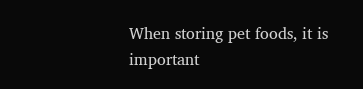When storing pet foods, it is important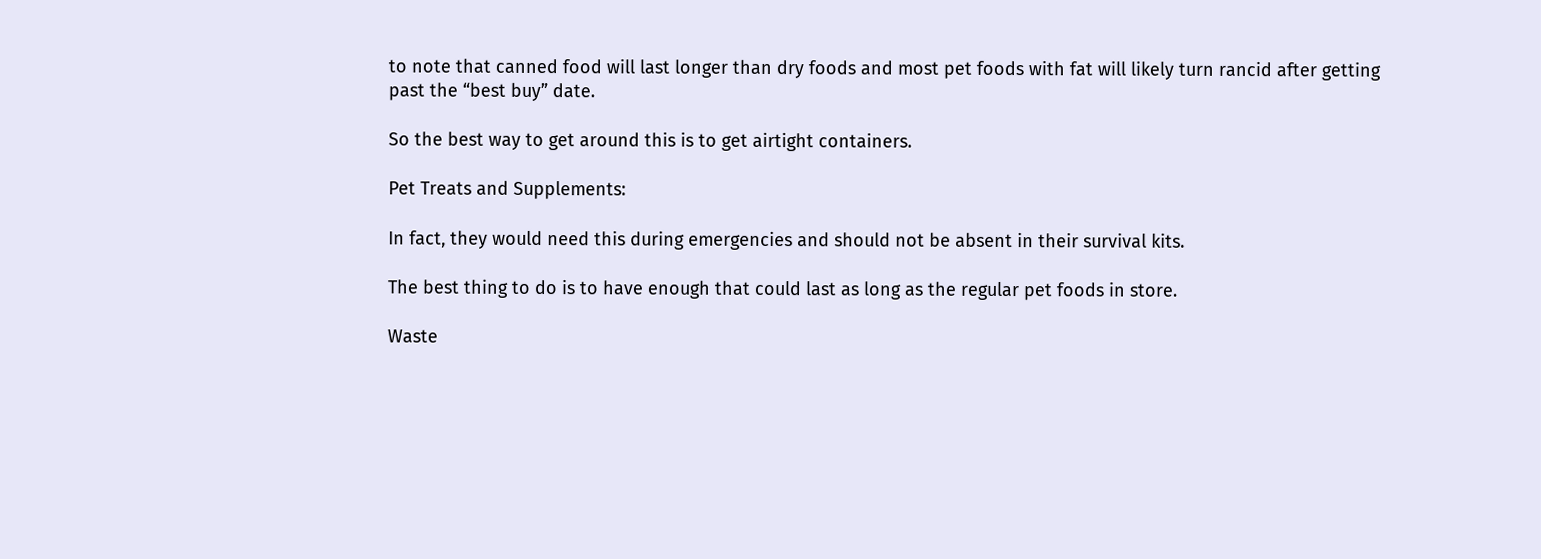to note that canned food will last longer than dry foods and most pet foods with fat will likely turn rancid after getting past the “best buy” date.

So the best way to get around this is to get airtight containers.

Pet Treats and Supplements:

In fact, they would need this during emergencies and should not be absent in their survival kits.

The best thing to do is to have enough that could last as long as the regular pet foods in store.

Waste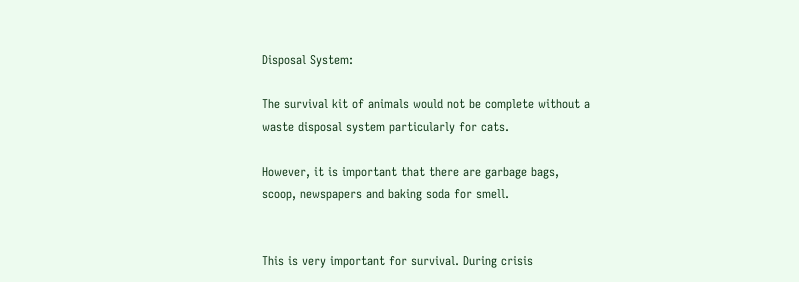Disposal System:

The survival kit of animals would not be complete without a waste disposal system particularly for cats.

However, it is important that there are garbage bags, scoop, newspapers and baking soda for smell.


This is very important for survival. During crisis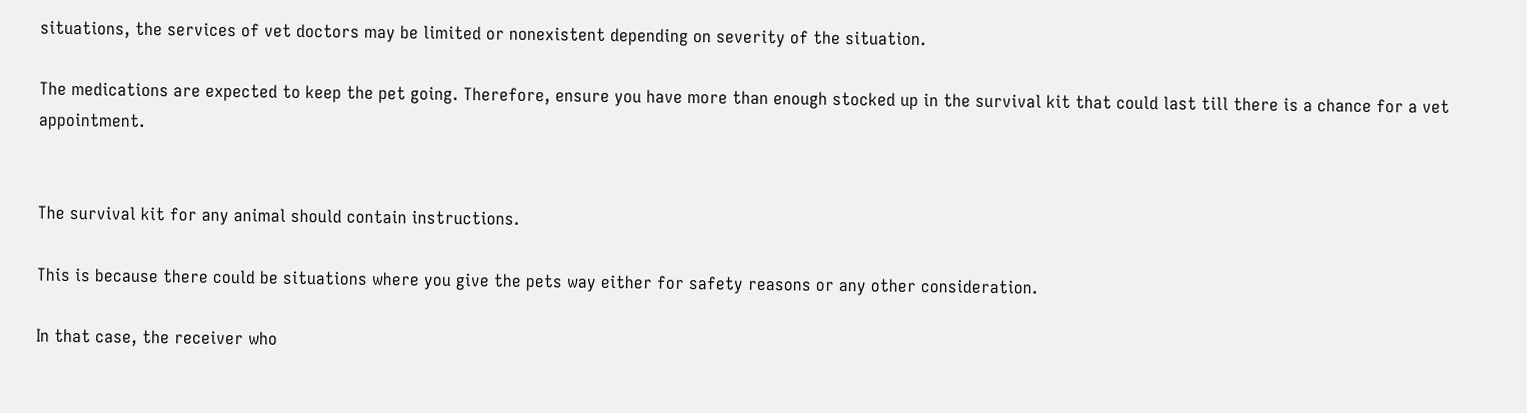situations, the services of vet doctors may be limited or nonexistent depending on severity of the situation.

The medications are expected to keep the pet going. Therefore, ensure you have more than enough stocked up in the survival kit that could last till there is a chance for a vet appointment.


The survival kit for any animal should contain instructions.

This is because there could be situations where you give the pets way either for safety reasons or any other consideration.

In that case, the receiver who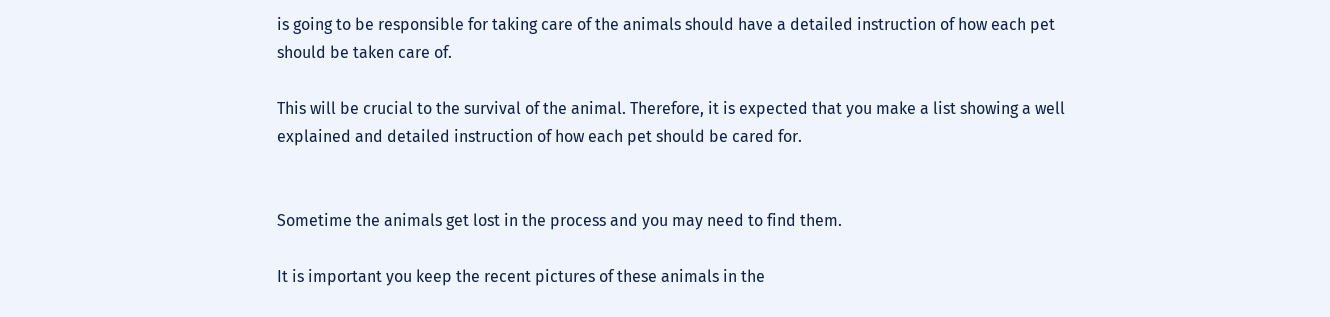is going to be responsible for taking care of the animals should have a detailed instruction of how each pet should be taken care of.

This will be crucial to the survival of the animal. Therefore, it is expected that you make a list showing a well explained and detailed instruction of how each pet should be cared for.


Sometime the animals get lost in the process and you may need to find them.

It is important you keep the recent pictures of these animals in the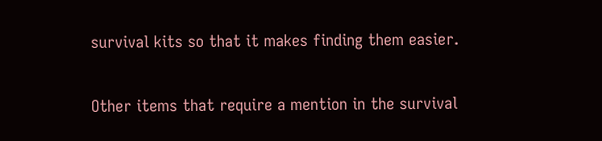survival kits so that it makes finding them easier.

Other items that require a mention in the survival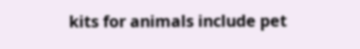kits for animals include pet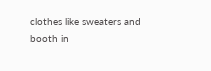clothes like sweaters and booth in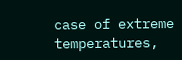case of extreme temperatures,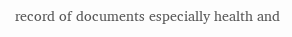record of documents especially health and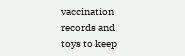vaccination records and toys to keep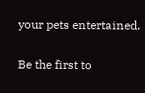your pets entertained.

Be the first to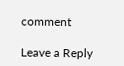comment

Leave a Reply